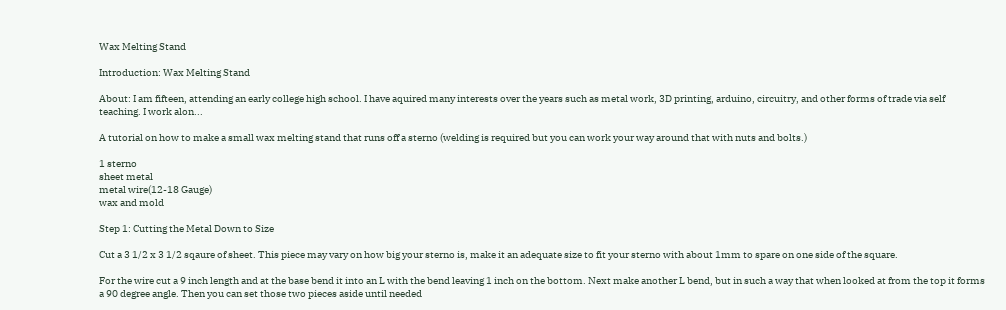Wax Melting Stand

Introduction: Wax Melting Stand

About: I am fifteen, attending an early college high school. I have aquired many interests over the years such as metal work, 3D printing, arduino, circuitry, and other forms of trade via self teaching. I work alon...

A tutorial on how to make a small wax melting stand that runs off a sterno (welding is required but you can work your way around that with nuts and bolts.)

1 sterno
sheet metal
metal wire(12-18 Gauge)
wax and mold

Step 1: Cutting the Metal Down to Size

Cut a 3 1/2 x 3 1/2 sqaure of sheet. This piece may vary on how big your sterno is, make it an adequate size to fit your sterno with about 1mm to spare on one side of the square.

For the wire cut a 9 inch length and at the base bend it into an L with the bend leaving 1 inch on the bottom. Next make another L bend, but in such a way that when looked at from the top it forms a 90 degree angle. Then you can set those two pieces aside until needed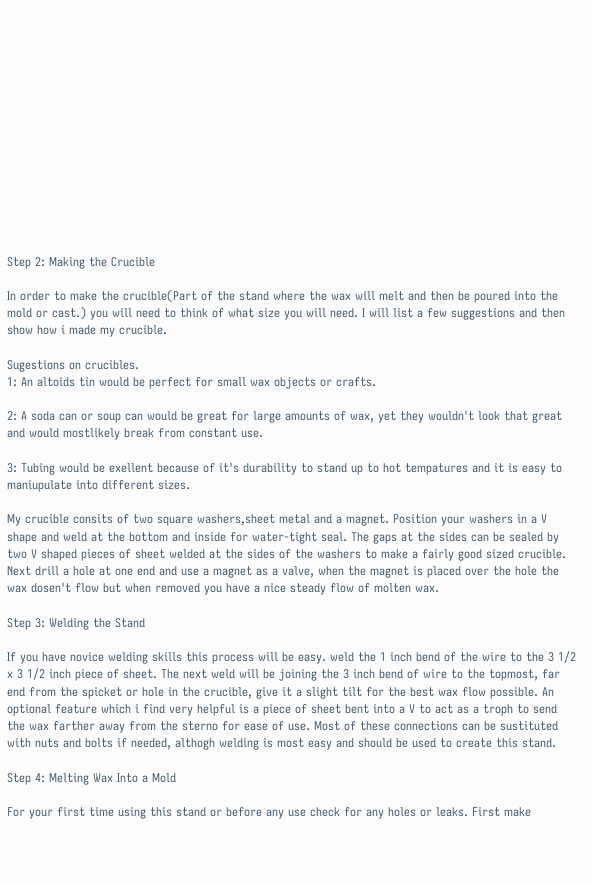Step 2: Making the Crucible

In order to make the crucible(Part of the stand where the wax will melt and then be poured into the mold or cast.) you will need to think of what size you will need. I will list a few suggestions and then show how i made my crucible.

Sugestions on crucibles.
1: An altoids tin would be perfect for small wax objects or crafts.

2: A soda can or soup can would be great for large amounts of wax, yet they wouldn't look that great and would mostlikely break from constant use.

3: Tubing would be exellent because of it's durability to stand up to hot tempatures and it is easy to maniupulate into different sizes.

My crucible consits of two square washers,sheet metal and a magnet. Position your washers in a V shape and weld at the bottom and inside for water-tight seal. The gaps at the sides can be sealed by two V shaped pieces of sheet welded at the sides of the washers to make a fairly good sized crucible.
Next drill a hole at one end and use a magnet as a valve, when the magnet is placed over the hole the wax dosen't flow but when removed you have a nice steady flow of molten wax.

Step 3: Welding the Stand

If you have novice welding skills this process will be easy. weld the 1 inch bend of the wire to the 3 1/2 x 3 1/2 inch piece of sheet. The next weld will be joining the 3 inch bend of wire to the topmost, far end from the spicket or hole in the crucible, give it a slight tilt for the best wax flow possible. An optional feature which i find very helpful is a piece of sheet bent into a V to act as a troph to send the wax farther away from the sterno for ease of use. Most of these connections can be sustituted with nuts and bolts if needed, althogh welding is most easy and should be used to create this stand.

Step 4: Melting Wax Into a Mold

For your first time using this stand or before any use check for any holes or leaks. First make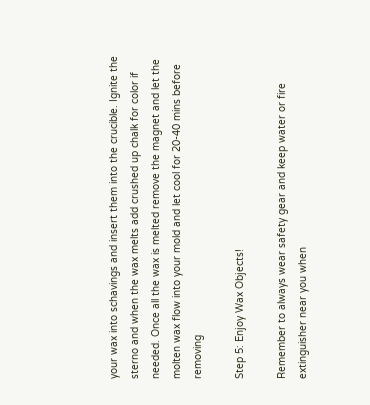your wax into schavings and insert them into the crucible. Ignite the sterno and when the wax melts add crushed up chalk for color if needed. Once all the wax is melted remove the magnet and let the molten wax flow into your mold and let cool for 20-40 mins before removing

Step 5: Enjoy Wax Objects!

Remember to always wear safety gear and keep water or fire extinguisher near you when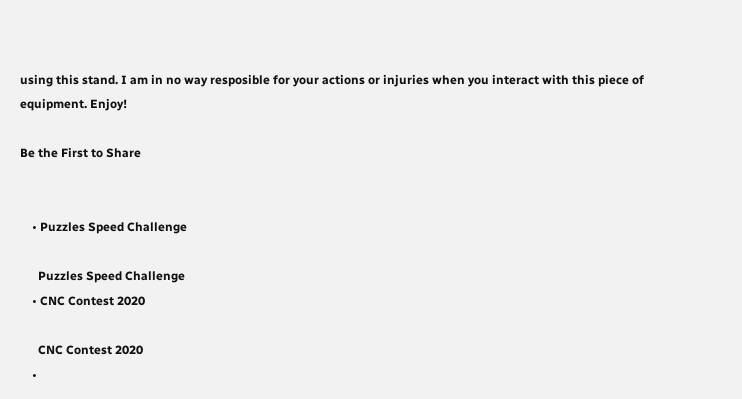using this stand. I am in no way resposible for your actions or injuries when you interact with this piece of equipment. Enjoy!

Be the First to Share


    • Puzzles Speed Challenge

      Puzzles Speed Challenge
    • CNC Contest 2020

      CNC Contest 2020
    •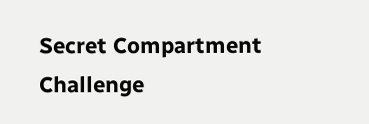Secret Compartment Challenge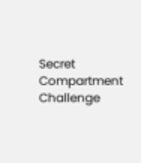Secret Compartment Challenge